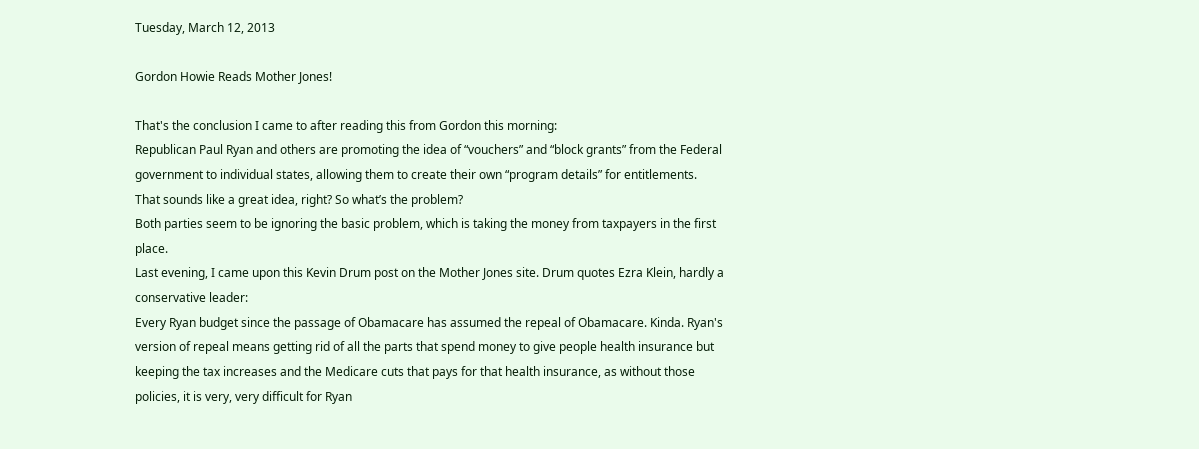Tuesday, March 12, 2013

Gordon Howie Reads Mother Jones!

That's the conclusion I came to after reading this from Gordon this morning:
Republican Paul Ryan and others are promoting the idea of “vouchers” and “block grants” from the Federal government to individual states, allowing them to create their own “program details” for entitlements.
That sounds like a great idea, right? So what’s the problem?
Both parties seem to be ignoring the basic problem, which is taking the money from taxpayers in the first place.
Last evening, I came upon this Kevin Drum post on the Mother Jones site. Drum quotes Ezra Klein, hardly a conservative leader:
Every Ryan budget since the passage of Obamacare has assumed the repeal of Obamacare. Kinda. Ryan's version of repeal means getting rid of all the parts that spend money to give people health insurance but keeping the tax increases and the Medicare cuts that pays for that health insurance, as without those policies, it is very, very difficult for Ryan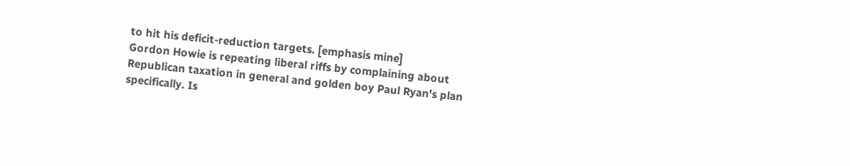to hit his deficit-reduction targets. [emphasis mine]
Gordon Howie is repeating liberal riffs by complaining about Republican taxation in general and golden boy Paul Ryan's plan specifically. Is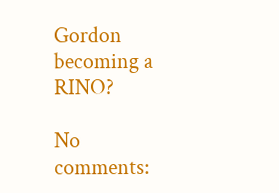Gordon becoming a RINO?

No comments: